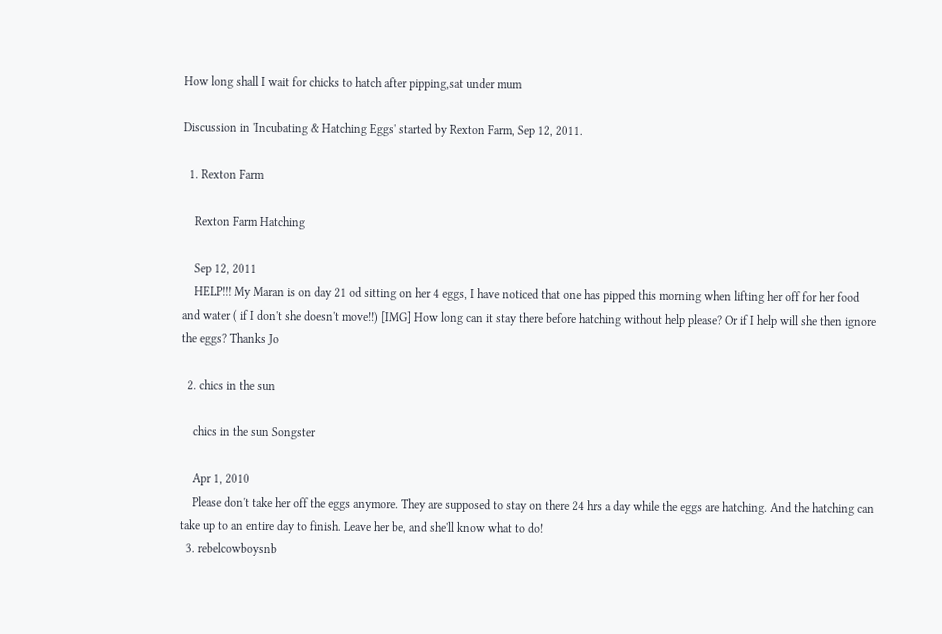How long shall I wait for chicks to hatch after pipping,sat under mum

Discussion in 'Incubating & Hatching Eggs' started by Rexton Farm, Sep 12, 2011.

  1. Rexton Farm

    Rexton Farm Hatching

    Sep 12, 2011
    HELP!!! My Maran is on day 21 od sitting on her 4 eggs, I have noticed that one has pipped this morning when lifting her off for her food and water ( if I don't she doesn't move!!) [IMG] How long can it stay there before hatching without help please? Or if I help will she then ignore the eggs? Thanks Jo

  2. chics in the sun

    chics in the sun Songster

    Apr 1, 2010
    Please don't take her off the eggs anymore. They are supposed to stay on there 24 hrs a day while the eggs are hatching. And the hatching can take up to an entire day to finish. Leave her be, and she'll know what to do!
  3. rebelcowboysnb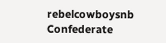rebelcowboysnb Confederate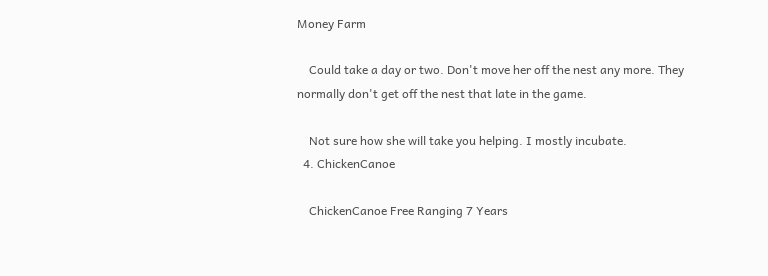Money Farm

    Could take a day or two. Don't move her off the nest any more. They normally don't get off the nest that late in the game.

    Not sure how she will take you helping. I mostly incubate.
  4. ChickenCanoe

    ChickenCanoe Free Ranging 7 Years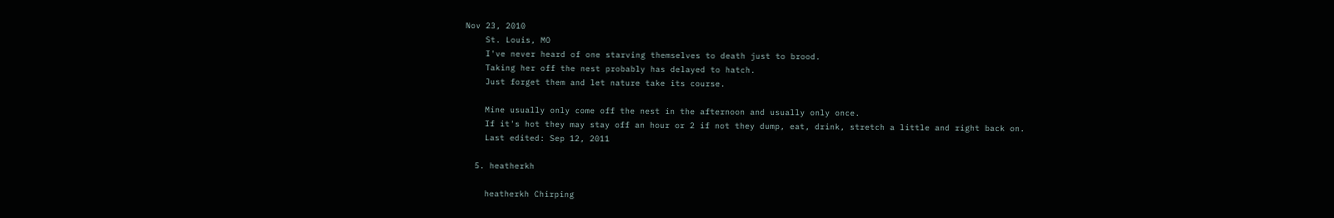Nov 23, 2010
    St. Louis, MO
    I've never heard of one starving themselves to death just to brood.
    Taking her off the nest probably has delayed to hatch.
    Just forget them and let nature take its course.

    Mine usually only come off the nest in the afternoon and usually only once.
    If it's hot they may stay off an hour or 2 if not they dump, eat, drink, stretch a little and right back on.
    Last edited: Sep 12, 2011

  5. heatherkh

    heatherkh Chirping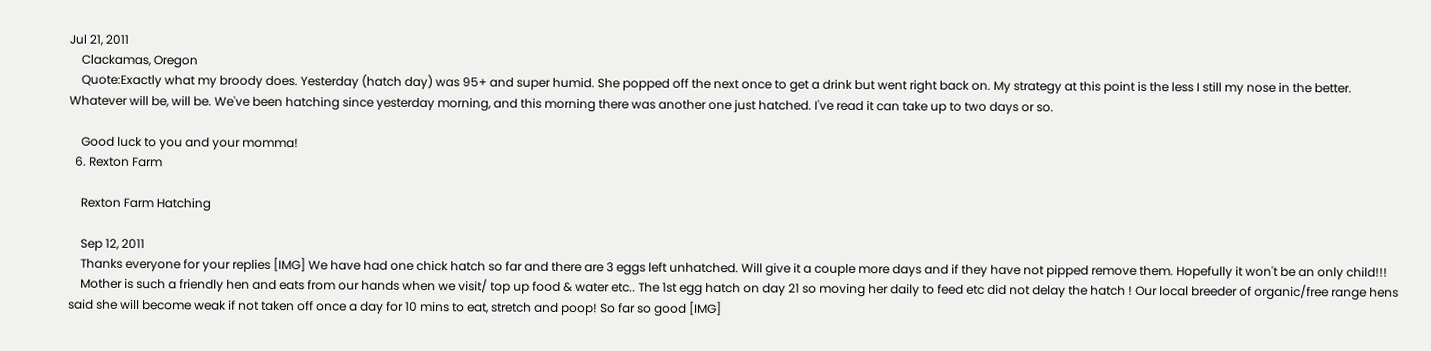Jul 21, 2011
    Clackamas, Oregon
    Quote:Exactly what my broody does. Yesterday (hatch day) was 95+ and super humid. She popped off the next once to get a drink but went right back on. My strategy at this point is the less I still my nose in the better. Whatever will be, will be. We've been hatching since yesterday morning, and this morning there was another one just hatched. I've read it can take up to two days or so.

    Good luck to you and your momma!
  6. Rexton Farm

    Rexton Farm Hatching

    Sep 12, 2011
    Thanks everyone for your replies [IMG] We have had one chick hatch so far and there are 3 eggs left unhatched. Will give it a couple more days and if they have not pipped remove them. Hopefully it won't be an only child!!!
    Mother is such a friendly hen and eats from our hands when we visit/ top up food & water etc.. The 1st egg hatch on day 21 so moving her daily to feed etc did not delay the hatch ! Our local breeder of organic/free range hens said she will become weak if not taken off once a day for 10 mins to eat, stretch and poop! So far so good [IMG]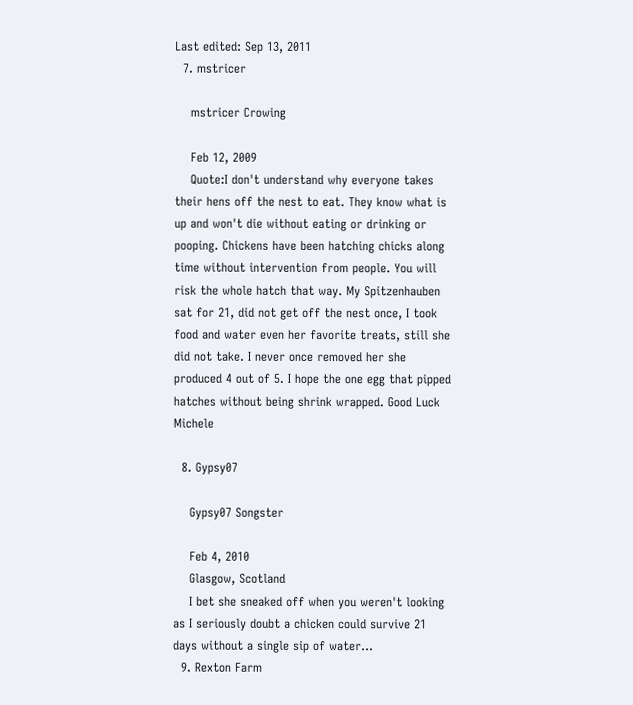Last edited: Sep 13, 2011
  7. mstricer

    mstricer Crowing

    Feb 12, 2009
    Quote:I don't understand why everyone takes their hens off the nest to eat. They know what is up and won't die without eating or drinking or pooping. Chickens have been hatching chicks along time without intervention from people. You will risk the whole hatch that way. My Spitzenhauben sat for 21, did not get off the nest once, I took food and water even her favorite treats, still she did not take. I never once removed her she produced 4 out of 5. I hope the one egg that pipped hatches without being shrink wrapped. Good Luck Michele

  8. Gypsy07

    Gypsy07 Songster

    Feb 4, 2010
    Glasgow, Scotland
    I bet she sneaked off when you weren't looking as I seriously doubt a chicken could survive 21 days without a single sip of water...
  9. Rexton Farm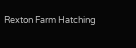Rexton Farm Hatching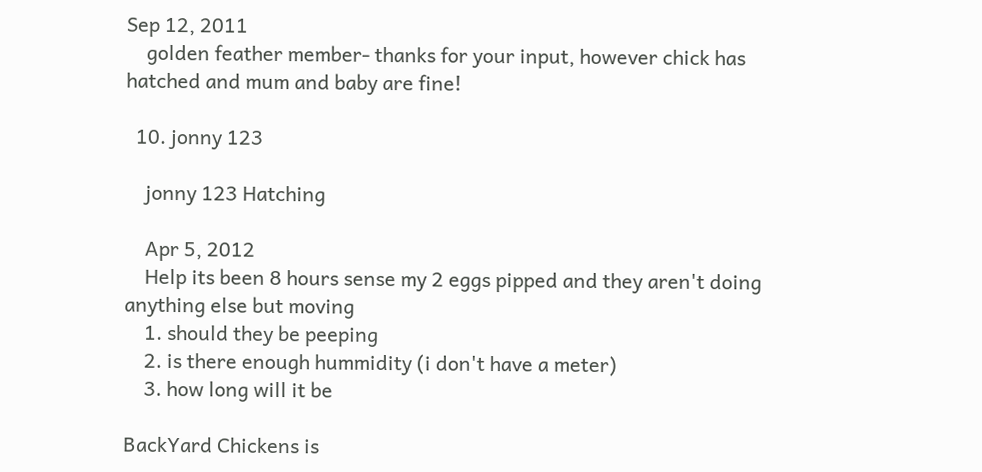Sep 12, 2011
    golden feather member- thanks for your input, however chick has hatched and mum and baby are fine!

  10. jonny 123

    jonny 123 Hatching

    Apr 5, 2012
    Help its been 8 hours sense my 2 eggs pipped and they aren't doing anything else but moving
    1. should they be peeping
    2. is there enough hummidity (i don't have a meter)
    3. how long will it be

BackYard Chickens is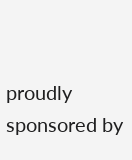proudly sponsored by